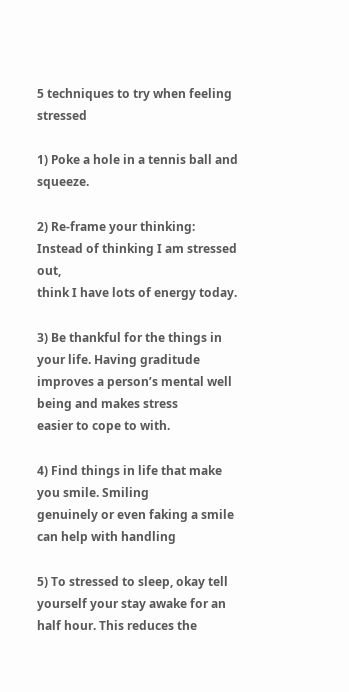5 techniques to try when feeling stressed

1) Poke a hole in a tennis ball and squeeze.

2) Re-frame your thinking: Instead of thinking I am stressed out,
think I have lots of energy today.

3) Be thankful for the things in your life. Having graditude
improves a person’s mental well being and makes stress
easier to cope to with.

4) Find things in life that make you smile. Smiling
genuinely or even faking a smile can help with handling

5) To stressed to sleep, okay tell yourself your stay awake for an
half hour. This reduces the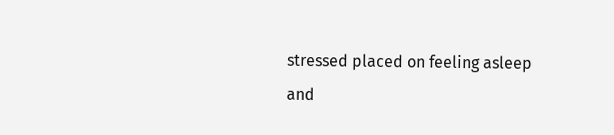stressed placed on feeling asleep
and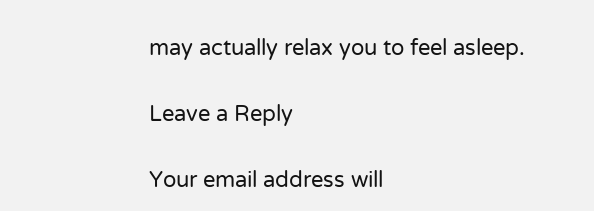may actually relax you to feel asleep.

Leave a Reply

Your email address will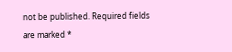not be published. Required fields are marked *